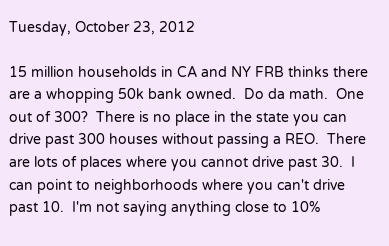Tuesday, October 23, 2012

15 million households in CA and NY FRB thinks there are a whopping 50k bank owned.  Do da math.  One out of 300?  There is no place in the state you can drive past 300 houses without passing a REO.  There are lots of places where you cannot drive past 30.  I can point to neighborhoods where you can't drive past 10.  I'm not saying anything close to 10%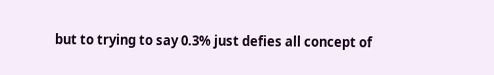but to trying to say 0.3% just defies all concept of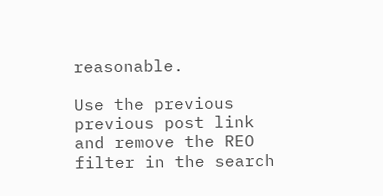reasonable.

Use the previous previous post link and remove the REO filter in the search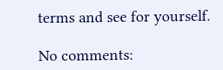terms and see for yourself.

No comments: